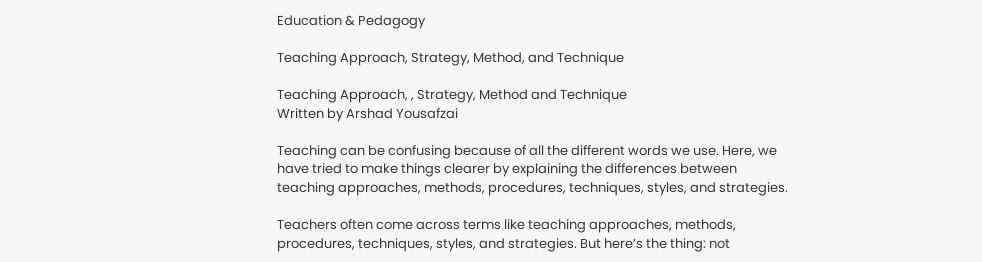Education & Pedagogy

Teaching Approach, Strategy, Method, and Technique

Teaching Approach, , Strategy, Method and Technique
Written by Arshad Yousafzai

Teaching can be confusing because of all the different words we use. Here, we have tried to make things clearer by explaining the differences between teaching approaches, methods, procedures, techniques, styles, and strategies.

Teachers often come across terms like teaching approaches, methods, procedures, techniques, styles, and strategies. But here’s the thing: not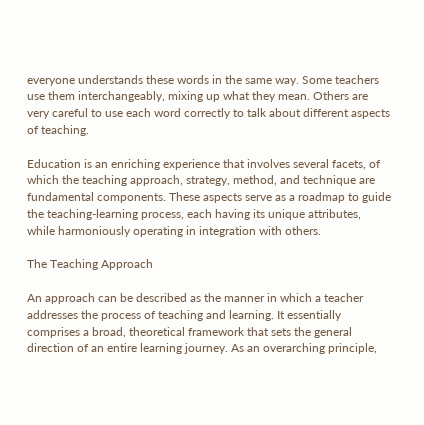everyone understands these words in the same way. Some teachers use them interchangeably, mixing up what they mean. Others are very careful to use each word correctly to talk about different aspects of teaching.

Education is an enriching experience that involves several facets, of which the teaching approach, strategy, method, and technique are fundamental components. These aspects serve as a roadmap to guide the teaching-learning process, each having its unique attributes, while harmoniously operating in integration with others.

The Teaching Approach

An approach can be described as the manner in which a teacher addresses the process of teaching and learning. It essentially comprises a broad, theoretical framework that sets the general direction of an entire learning journey. As an overarching principle,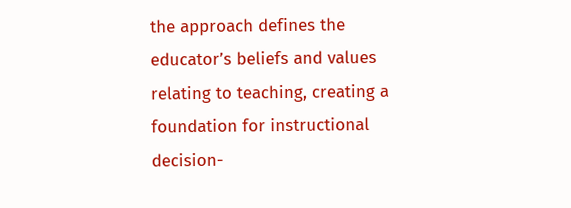the approach defines the educator’s beliefs and values relating to teaching, creating a foundation for instructional decision-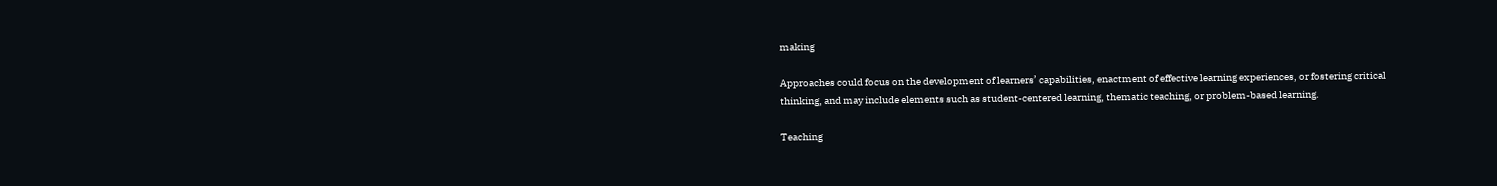making

Approaches could focus on the development of learners’ capabilities, enactment of effective learning experiences, or fostering critical thinking, and may include elements such as student-centered learning, thematic teaching, or problem-based learning.

Teaching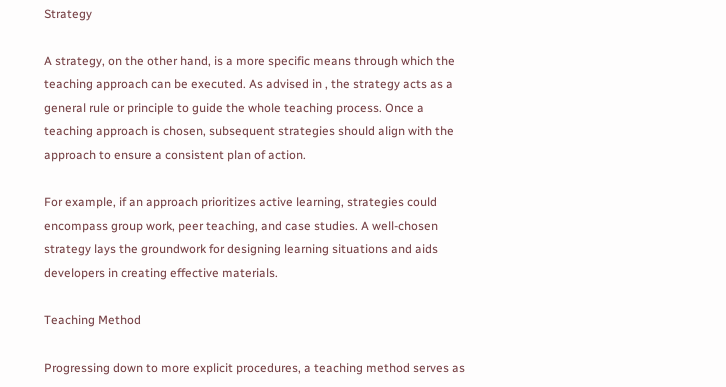Strategy

A strategy, on the other hand, is a more specific means through which the teaching approach can be executed. As advised in , the strategy acts as a general rule or principle to guide the whole teaching process. Once a teaching approach is chosen, subsequent strategies should align with the approach to ensure a consistent plan of action.

For example, if an approach prioritizes active learning, strategies could encompass group work, peer teaching, and case studies. A well-chosen strategy lays the groundwork for designing learning situations and aids developers in creating effective materials.

Teaching Method

Progressing down to more explicit procedures, a teaching method serves as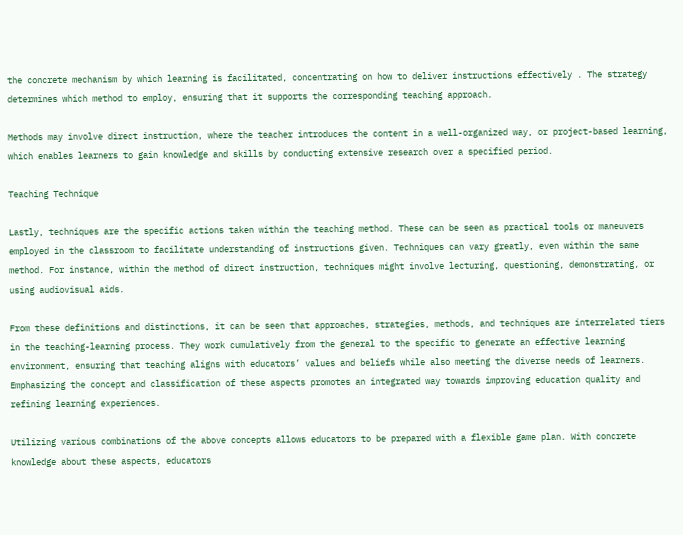the concrete mechanism by which learning is facilitated, concentrating on how to deliver instructions effectively . The strategy determines which method to employ, ensuring that it supports the corresponding teaching approach.

Methods may involve direct instruction, where the teacher introduces the content in a well-organized way, or project-based learning, which enables learners to gain knowledge and skills by conducting extensive research over a specified period.

Teaching Technique

Lastly, techniques are the specific actions taken within the teaching method. These can be seen as practical tools or maneuvers employed in the classroom to facilitate understanding of instructions given. Techniques can vary greatly, even within the same method. For instance, within the method of direct instruction, techniques might involve lecturing, questioning, demonstrating, or using audiovisual aids.

From these definitions and distinctions, it can be seen that approaches, strategies, methods, and techniques are interrelated tiers in the teaching-learning process. They work cumulatively from the general to the specific to generate an effective learning environment, ensuring that teaching aligns with educators’ values and beliefs while also meeting the diverse needs of learners. Emphasizing the concept and classification of these aspects promotes an integrated way towards improving education quality and refining learning experiences.

Utilizing various combinations of the above concepts allows educators to be prepared with a flexible game plan. With concrete knowledge about these aspects, educators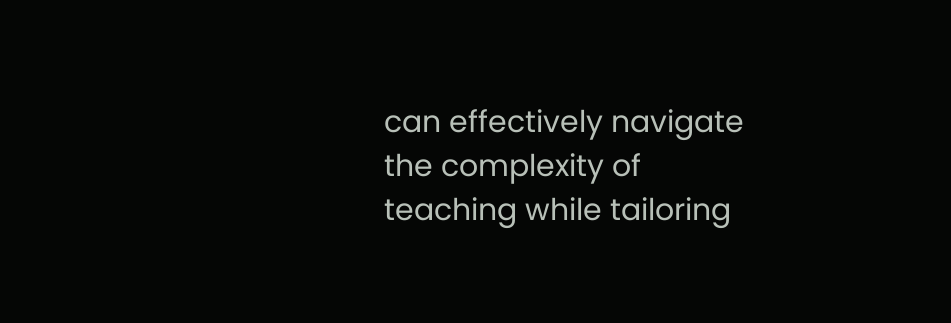can effectively navigate the complexity of teaching while tailoring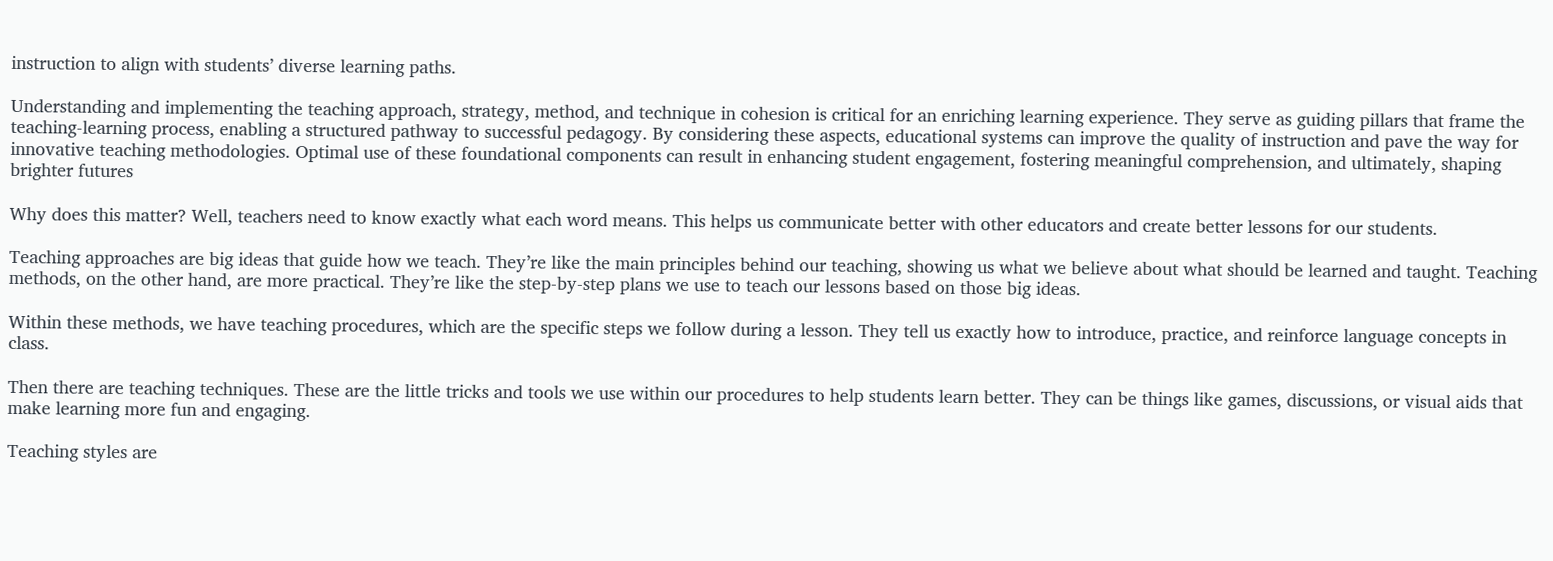instruction to align with students’ diverse learning paths.

Understanding and implementing the teaching approach, strategy, method, and technique in cohesion is critical for an enriching learning experience. They serve as guiding pillars that frame the teaching-learning process, enabling a structured pathway to successful pedagogy. By considering these aspects, educational systems can improve the quality of instruction and pave the way for innovative teaching methodologies. Optimal use of these foundational components can result in enhancing student engagement, fostering meaningful comprehension, and ultimately, shaping brighter futures

Why does this matter? Well, teachers need to know exactly what each word means. This helps us communicate better with other educators and create better lessons for our students.

Teaching approaches are big ideas that guide how we teach. They’re like the main principles behind our teaching, showing us what we believe about what should be learned and taught. Teaching methods, on the other hand, are more practical. They’re like the step-by-step plans we use to teach our lessons based on those big ideas.

Within these methods, we have teaching procedures, which are the specific steps we follow during a lesson. They tell us exactly how to introduce, practice, and reinforce language concepts in class.

Then there are teaching techniques. These are the little tricks and tools we use within our procedures to help students learn better. They can be things like games, discussions, or visual aids that make learning more fun and engaging.

Teaching styles are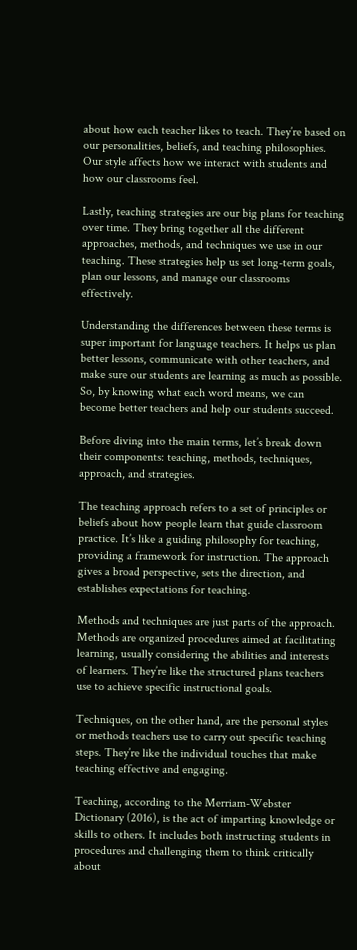about how each teacher likes to teach. They’re based on our personalities, beliefs, and teaching philosophies. Our style affects how we interact with students and how our classrooms feel.

Lastly, teaching strategies are our big plans for teaching over time. They bring together all the different approaches, methods, and techniques we use in our teaching. These strategies help us set long-term goals, plan our lessons, and manage our classrooms effectively.

Understanding the differences between these terms is super important for language teachers. It helps us plan better lessons, communicate with other teachers, and make sure our students are learning as much as possible. So, by knowing what each word means, we can become better teachers and help our students succeed.

Before diving into the main terms, let’s break down their components: teaching, methods, techniques, approach, and strategies.

The teaching approach refers to a set of principles or beliefs about how people learn that guide classroom practice. It’s like a guiding philosophy for teaching, providing a framework for instruction. The approach gives a broad perspective, sets the direction, and establishes expectations for teaching.

Methods and techniques are just parts of the approach. Methods are organized procedures aimed at facilitating learning, usually considering the abilities and interests of learners. They’re like the structured plans teachers use to achieve specific instructional goals.

Techniques, on the other hand, are the personal styles or methods teachers use to carry out specific teaching steps. They’re like the individual touches that make teaching effective and engaging.

Teaching, according to the Merriam-Webster Dictionary (2016), is the act of imparting knowledge or skills to others. It includes both instructing students in procedures and challenging them to think critically about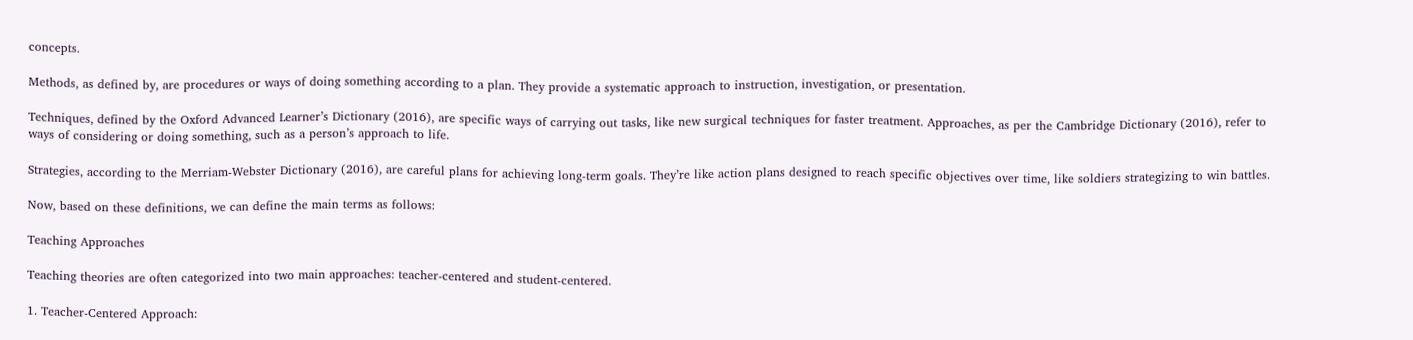concepts.

Methods, as defined by, are procedures or ways of doing something according to a plan. They provide a systematic approach to instruction, investigation, or presentation.

Techniques, defined by the Oxford Advanced Learner’s Dictionary (2016), are specific ways of carrying out tasks, like new surgical techniques for faster treatment. Approaches, as per the Cambridge Dictionary (2016), refer to ways of considering or doing something, such as a person’s approach to life.

Strategies, according to the Merriam-Webster Dictionary (2016), are careful plans for achieving long-term goals. They’re like action plans designed to reach specific objectives over time, like soldiers strategizing to win battles.

Now, based on these definitions, we can define the main terms as follows:

Teaching Approaches

Teaching theories are often categorized into two main approaches: teacher-centered and student-centered.

1. Teacher-Centered Approach: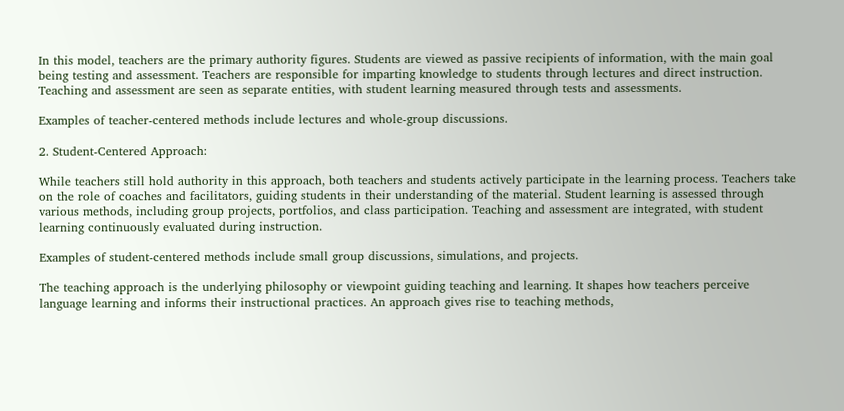In this model, teachers are the primary authority figures. Students are viewed as passive recipients of information, with the main goal being testing and assessment. Teachers are responsible for imparting knowledge to students through lectures and direct instruction. Teaching and assessment are seen as separate entities, with student learning measured through tests and assessments.

Examples of teacher-centered methods include lectures and whole-group discussions.

2. Student-Centered Approach:

While teachers still hold authority in this approach, both teachers and students actively participate in the learning process. Teachers take on the role of coaches and facilitators, guiding students in their understanding of the material. Student learning is assessed through various methods, including group projects, portfolios, and class participation. Teaching and assessment are integrated, with student learning continuously evaluated during instruction.

Examples of student-centered methods include small group discussions, simulations, and projects.

The teaching approach is the underlying philosophy or viewpoint guiding teaching and learning. It shapes how teachers perceive language learning and informs their instructional practices. An approach gives rise to teaching methods,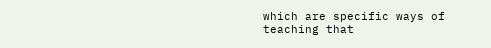which are specific ways of teaching that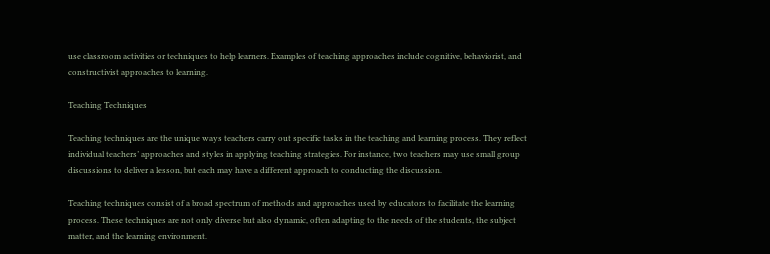use classroom activities or techniques to help learners. Examples of teaching approaches include cognitive, behaviorist, and constructivist approaches to learning.

Teaching Techniques

Teaching techniques are the unique ways teachers carry out specific tasks in the teaching and learning process. They reflect individual teachers’ approaches and styles in applying teaching strategies. For instance, two teachers may use small group discussions to deliver a lesson, but each may have a different approach to conducting the discussion.

Teaching techniques consist of a broad spectrum of methods and approaches used by educators to facilitate the learning process. These techniques are not only diverse but also dynamic, often adapting to the needs of the students, the subject matter, and the learning environment.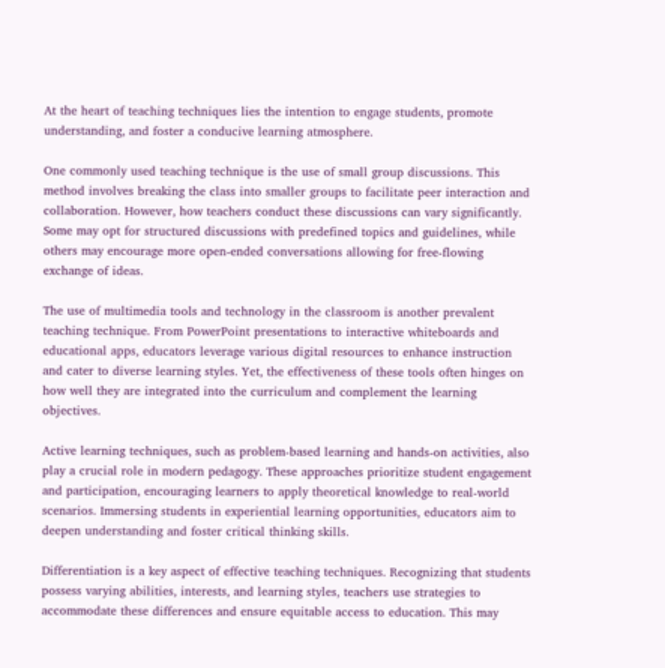At the heart of teaching techniques lies the intention to engage students, promote understanding, and foster a conducive learning atmosphere.

One commonly used teaching technique is the use of small group discussions. This method involves breaking the class into smaller groups to facilitate peer interaction and collaboration. However, how teachers conduct these discussions can vary significantly. Some may opt for structured discussions with predefined topics and guidelines, while others may encourage more open-ended conversations allowing for free-flowing exchange of ideas.

The use of multimedia tools and technology in the classroom is another prevalent teaching technique. From PowerPoint presentations to interactive whiteboards and educational apps, educators leverage various digital resources to enhance instruction and cater to diverse learning styles. Yet, the effectiveness of these tools often hinges on how well they are integrated into the curriculum and complement the learning objectives.

Active learning techniques, such as problem-based learning and hands-on activities, also play a crucial role in modern pedagogy. These approaches prioritize student engagement and participation, encouraging learners to apply theoretical knowledge to real-world scenarios. Immersing students in experiential learning opportunities, educators aim to deepen understanding and foster critical thinking skills.

Differentiation is a key aspect of effective teaching techniques. Recognizing that students possess varying abilities, interests, and learning styles, teachers use strategies to accommodate these differences and ensure equitable access to education. This may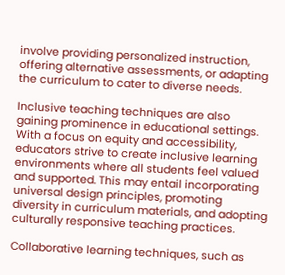involve providing personalized instruction, offering alternative assessments, or adapting the curriculum to cater to diverse needs.

Inclusive teaching techniques are also gaining prominence in educational settings. With a focus on equity and accessibility, educators strive to create inclusive learning environments where all students feel valued and supported. This may entail incorporating universal design principles, promoting diversity in curriculum materials, and adopting culturally responsive teaching practices.

Collaborative learning techniques, such as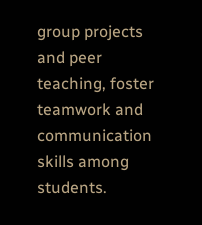group projects and peer teaching, foster teamwork and communication skills among students.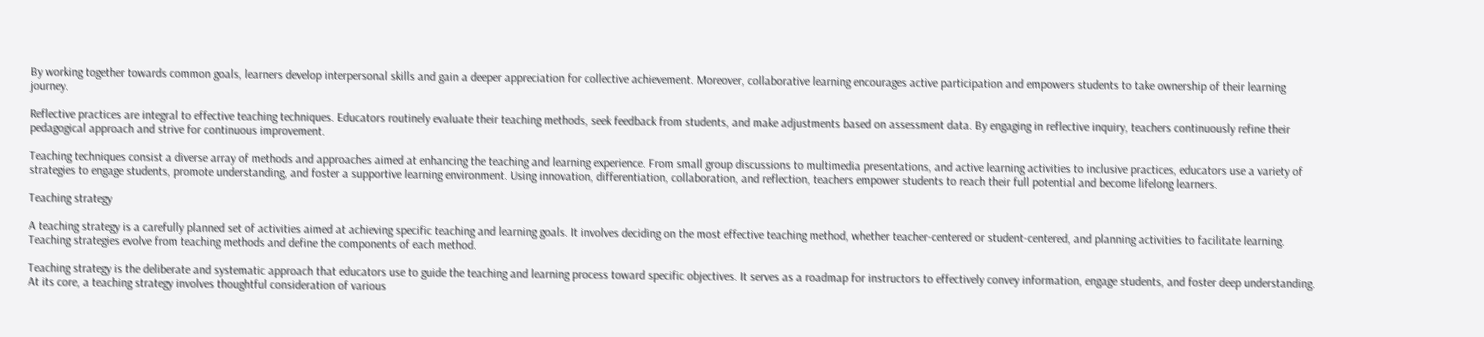By working together towards common goals, learners develop interpersonal skills and gain a deeper appreciation for collective achievement. Moreover, collaborative learning encourages active participation and empowers students to take ownership of their learning journey.

Reflective practices are integral to effective teaching techniques. Educators routinely evaluate their teaching methods, seek feedback from students, and make adjustments based on assessment data. By engaging in reflective inquiry, teachers continuously refine their pedagogical approach and strive for continuous improvement.

Teaching techniques consist a diverse array of methods and approaches aimed at enhancing the teaching and learning experience. From small group discussions to multimedia presentations, and active learning activities to inclusive practices, educators use a variety of strategies to engage students, promote understanding, and foster a supportive learning environment. Using innovation, differentiation, collaboration, and reflection, teachers empower students to reach their full potential and become lifelong learners.

Teaching strategy

A teaching strategy is a carefully planned set of activities aimed at achieving specific teaching and learning goals. It involves deciding on the most effective teaching method, whether teacher-centered or student-centered, and planning activities to facilitate learning. Teaching strategies evolve from teaching methods and define the components of each method.

Teaching strategy is the deliberate and systematic approach that educators use to guide the teaching and learning process toward specific objectives. It serves as a roadmap for instructors to effectively convey information, engage students, and foster deep understanding. At its core, a teaching strategy involves thoughtful consideration of various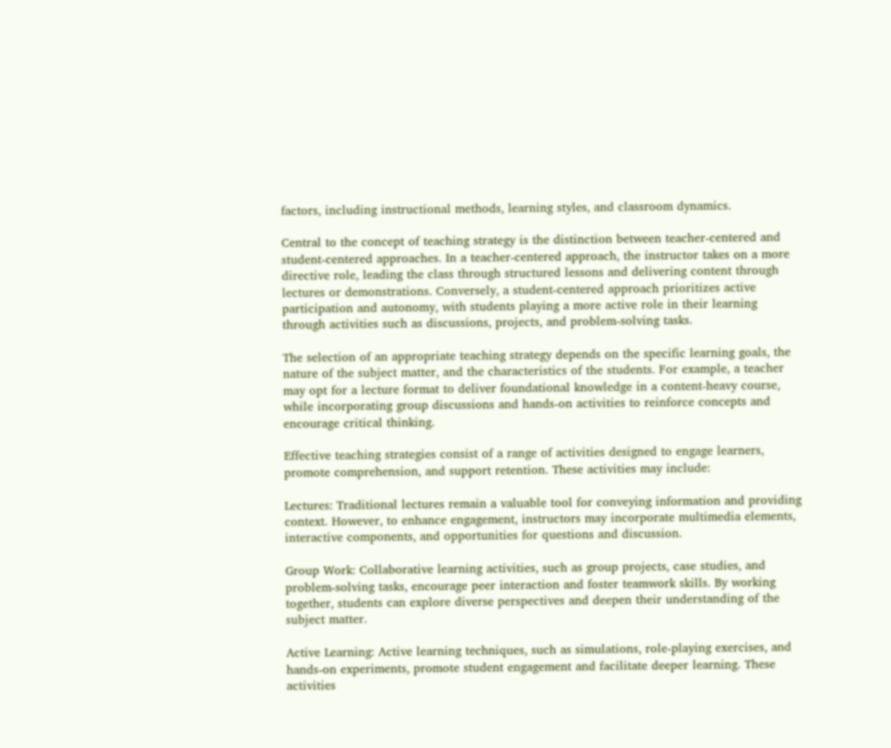factors, including instructional methods, learning styles, and classroom dynamics.

Central to the concept of teaching strategy is the distinction between teacher-centered and student-centered approaches. In a teacher-centered approach, the instructor takes on a more directive role, leading the class through structured lessons and delivering content through lectures or demonstrations. Conversely, a student-centered approach prioritizes active participation and autonomy, with students playing a more active role in their learning through activities such as discussions, projects, and problem-solving tasks.

The selection of an appropriate teaching strategy depends on the specific learning goals, the nature of the subject matter, and the characteristics of the students. For example, a teacher may opt for a lecture format to deliver foundational knowledge in a content-heavy course, while incorporating group discussions and hands-on activities to reinforce concepts and encourage critical thinking.

Effective teaching strategies consist of a range of activities designed to engage learners, promote comprehension, and support retention. These activities may include:

Lectures: Traditional lectures remain a valuable tool for conveying information and providing context. However, to enhance engagement, instructors may incorporate multimedia elements, interactive components, and opportunities for questions and discussion.

Group Work: Collaborative learning activities, such as group projects, case studies, and problem-solving tasks, encourage peer interaction and foster teamwork skills. By working together, students can explore diverse perspectives and deepen their understanding of the subject matter.

Active Learning: Active learning techniques, such as simulations, role-playing exercises, and hands-on experiments, promote student engagement and facilitate deeper learning. These activities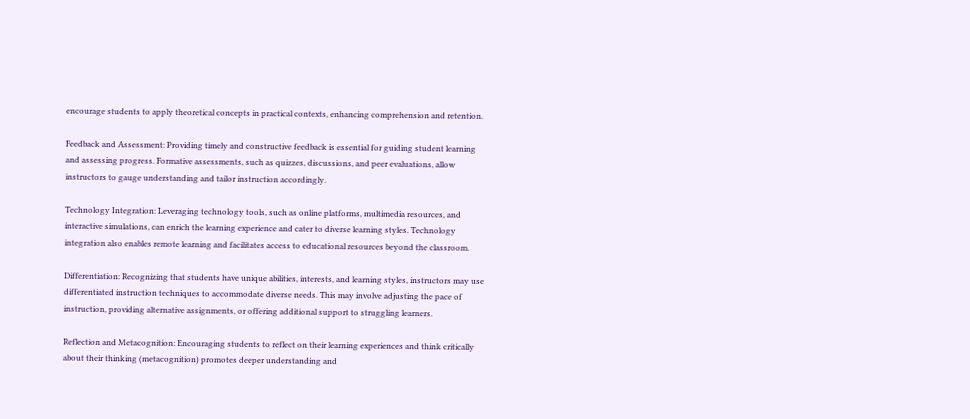encourage students to apply theoretical concepts in practical contexts, enhancing comprehension and retention.

Feedback and Assessment: Providing timely and constructive feedback is essential for guiding student learning and assessing progress. Formative assessments, such as quizzes, discussions, and peer evaluations, allow instructors to gauge understanding and tailor instruction accordingly.

Technology Integration: Leveraging technology tools, such as online platforms, multimedia resources, and interactive simulations, can enrich the learning experience and cater to diverse learning styles. Technology integration also enables remote learning and facilitates access to educational resources beyond the classroom.

Differentiation: Recognizing that students have unique abilities, interests, and learning styles, instructors may use differentiated instruction techniques to accommodate diverse needs. This may involve adjusting the pace of instruction, providing alternative assignments, or offering additional support to struggling learners.

Reflection and Metacognition: Encouraging students to reflect on their learning experiences and think critically about their thinking (metacognition) promotes deeper understanding and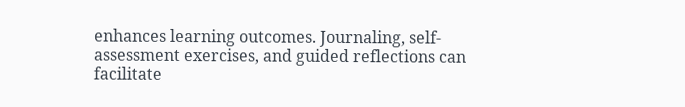enhances learning outcomes. Journaling, self-assessment exercises, and guided reflections can facilitate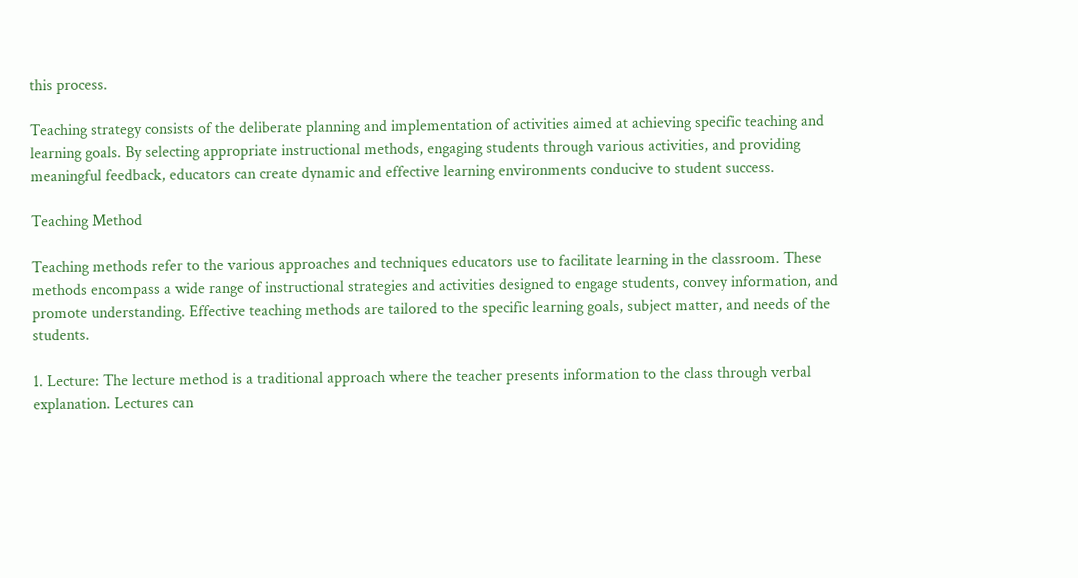this process.

Teaching strategy consists of the deliberate planning and implementation of activities aimed at achieving specific teaching and learning goals. By selecting appropriate instructional methods, engaging students through various activities, and providing meaningful feedback, educators can create dynamic and effective learning environments conducive to student success.

Teaching Method

Teaching methods refer to the various approaches and techniques educators use to facilitate learning in the classroom. These methods encompass a wide range of instructional strategies and activities designed to engage students, convey information, and promote understanding. Effective teaching methods are tailored to the specific learning goals, subject matter, and needs of the students.

1. Lecture: The lecture method is a traditional approach where the teacher presents information to the class through verbal explanation. Lectures can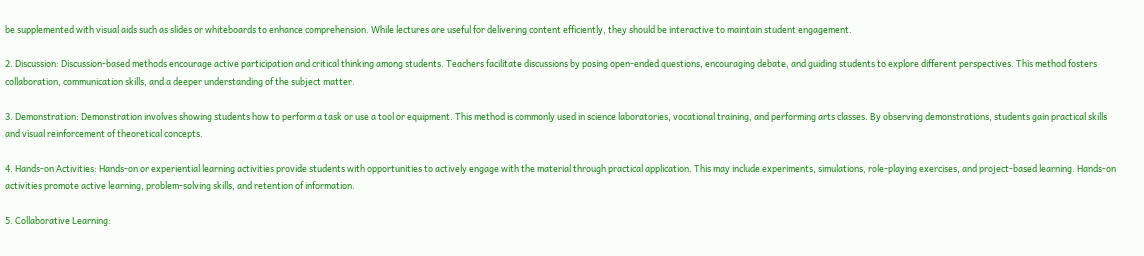be supplemented with visual aids such as slides or whiteboards to enhance comprehension. While lectures are useful for delivering content efficiently, they should be interactive to maintain student engagement.

2. Discussion: Discussion-based methods encourage active participation and critical thinking among students. Teachers facilitate discussions by posing open-ended questions, encouraging debate, and guiding students to explore different perspectives. This method fosters collaboration, communication skills, and a deeper understanding of the subject matter.

3. Demonstration: Demonstration involves showing students how to perform a task or use a tool or equipment. This method is commonly used in science laboratories, vocational training, and performing arts classes. By observing demonstrations, students gain practical skills and visual reinforcement of theoretical concepts.

4. Hands-on Activities: Hands-on or experiential learning activities provide students with opportunities to actively engage with the material through practical application. This may include experiments, simulations, role-playing exercises, and project-based learning. Hands-on activities promote active learning, problem-solving skills, and retention of information.

5. Collaborative Learning: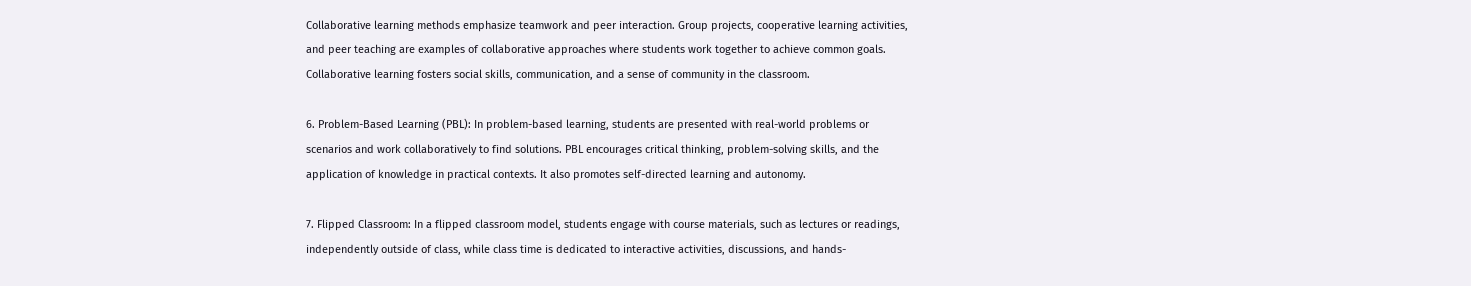Collaborative learning methods emphasize teamwork and peer interaction. Group projects, cooperative learning activities, and peer teaching are examples of collaborative approaches where students work together to achieve common goals. Collaborative learning fosters social skills, communication, and a sense of community in the classroom.

6. Problem-Based Learning (PBL): In problem-based learning, students are presented with real-world problems or scenarios and work collaboratively to find solutions. PBL encourages critical thinking, problem-solving skills, and the application of knowledge in practical contexts. It also promotes self-directed learning and autonomy.

7. Flipped Classroom: In a flipped classroom model, students engage with course materials, such as lectures or readings, independently outside of class, while class time is dedicated to interactive activities, discussions, and hands-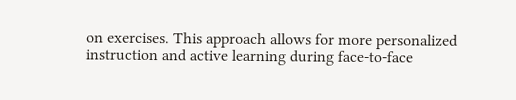on exercises. This approach allows for more personalized instruction and active learning during face-to-face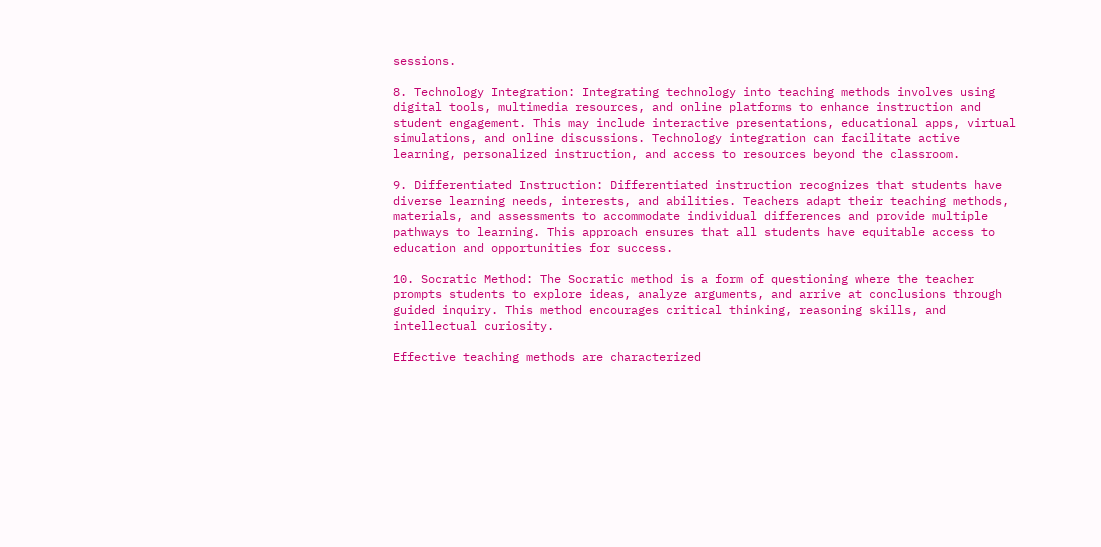sessions.

8. Technology Integration: Integrating technology into teaching methods involves using digital tools, multimedia resources, and online platforms to enhance instruction and student engagement. This may include interactive presentations, educational apps, virtual simulations, and online discussions. Technology integration can facilitate active learning, personalized instruction, and access to resources beyond the classroom.

9. Differentiated Instruction: Differentiated instruction recognizes that students have diverse learning needs, interests, and abilities. Teachers adapt their teaching methods, materials, and assessments to accommodate individual differences and provide multiple pathways to learning. This approach ensures that all students have equitable access to education and opportunities for success.

10. Socratic Method: The Socratic method is a form of questioning where the teacher prompts students to explore ideas, analyze arguments, and arrive at conclusions through guided inquiry. This method encourages critical thinking, reasoning skills, and intellectual curiosity.

Effective teaching methods are characterized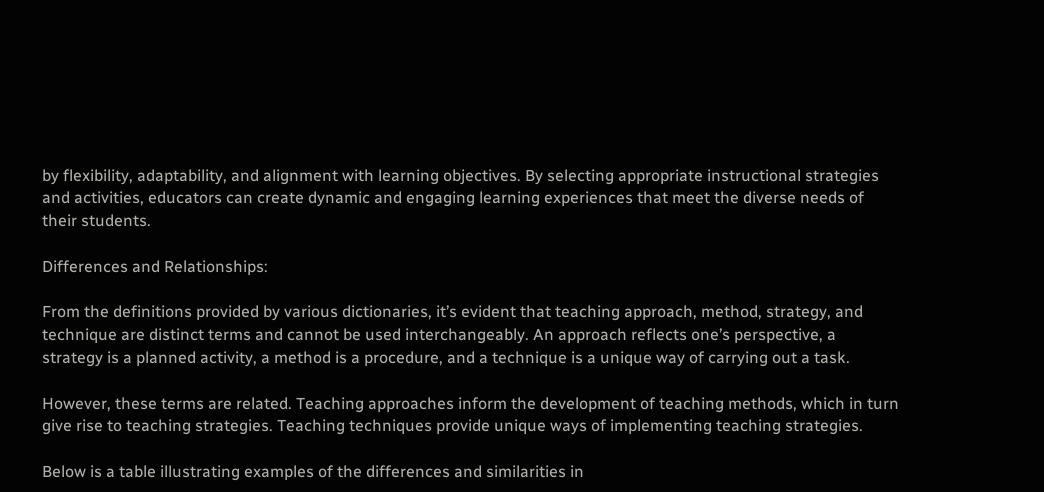by flexibility, adaptability, and alignment with learning objectives. By selecting appropriate instructional strategies and activities, educators can create dynamic and engaging learning experiences that meet the diverse needs of their students.

Differences and Relationships:

From the definitions provided by various dictionaries, it’s evident that teaching approach, method, strategy, and technique are distinct terms and cannot be used interchangeably. An approach reflects one’s perspective, a strategy is a planned activity, a method is a procedure, and a technique is a unique way of carrying out a task.

However, these terms are related. Teaching approaches inform the development of teaching methods, which in turn give rise to teaching strategies. Teaching techniques provide unique ways of implementing teaching strategies.

Below is a table illustrating examples of the differences and similarities in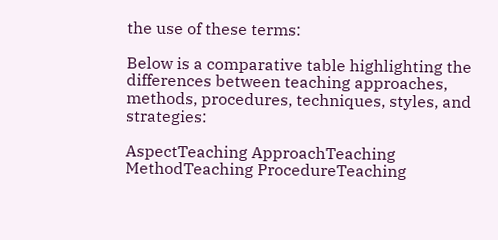the use of these terms:

Below is a comparative table highlighting the differences between teaching approaches, methods, procedures, techniques, styles, and strategies:

AspectTeaching ApproachTeaching MethodTeaching ProcedureTeaching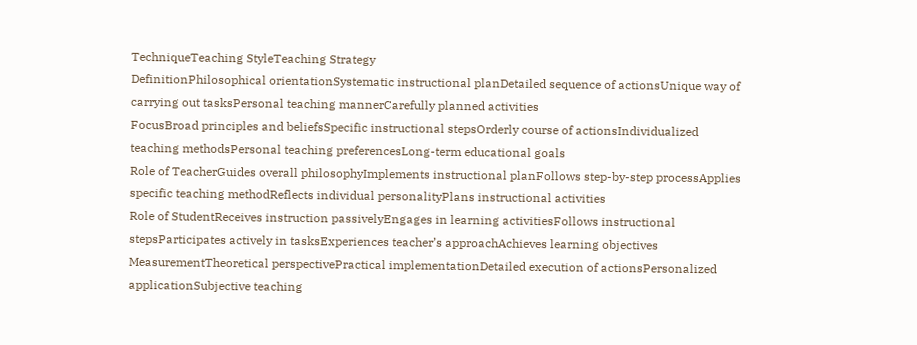TechniqueTeaching StyleTeaching Strategy
DefinitionPhilosophical orientationSystematic instructional planDetailed sequence of actionsUnique way of carrying out tasksPersonal teaching mannerCarefully planned activities
FocusBroad principles and beliefsSpecific instructional stepsOrderly course of actionsIndividualized teaching methodsPersonal teaching preferencesLong-term educational goals
Role of TeacherGuides overall philosophyImplements instructional planFollows step-by-step processApplies specific teaching methodReflects individual personalityPlans instructional activities
Role of StudentReceives instruction passivelyEngages in learning activitiesFollows instructional stepsParticipates actively in tasksExperiences teacher’s approachAchieves learning objectives
MeasurementTheoretical perspectivePractical implementationDetailed execution of actionsPersonalized applicationSubjective teaching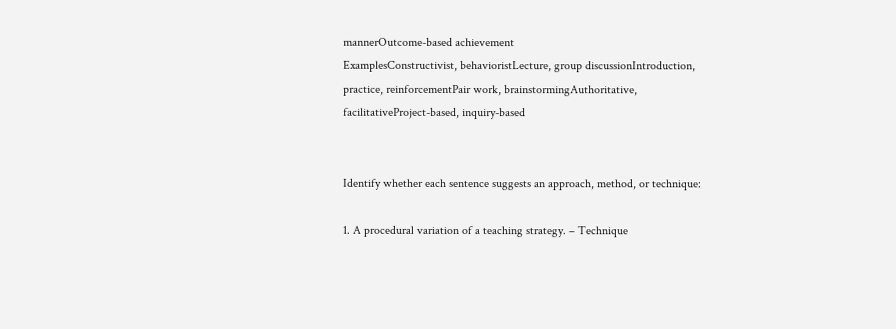mannerOutcome-based achievement
ExamplesConstructivist, behavioristLecture, group discussionIntroduction, practice, reinforcementPair work, brainstormingAuthoritative, facilitativeProject-based, inquiry-based


Identify whether each sentence suggests an approach, method, or technique:

1. A procedural variation of a teaching strategy. – Technique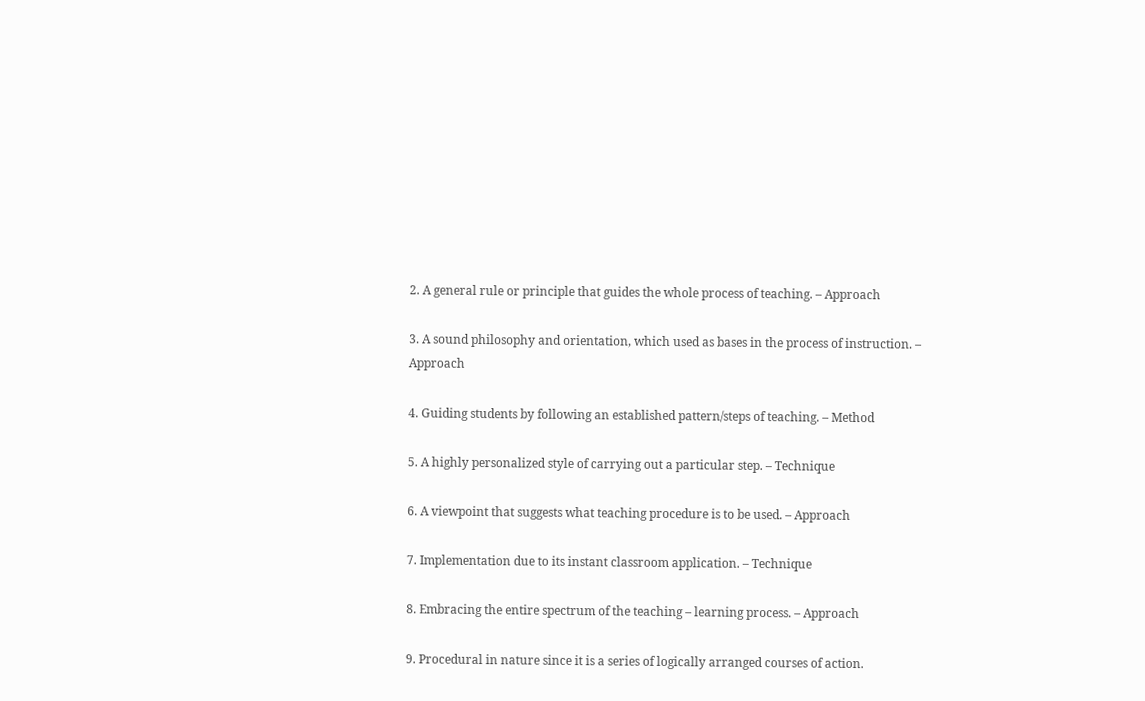2. A general rule or principle that guides the whole process of teaching. – Approach

3. A sound philosophy and orientation, which used as bases in the process of instruction. – Approach

4. Guiding students by following an established pattern/steps of teaching. – Method

5. A highly personalized style of carrying out a particular step. – Technique

6. A viewpoint that suggests what teaching procedure is to be used. – Approach

7. Implementation due to its instant classroom application. – Technique

8. Embracing the entire spectrum of the teaching – learning process. – Approach

9. Procedural in nature since it is a series of logically arranged courses of action.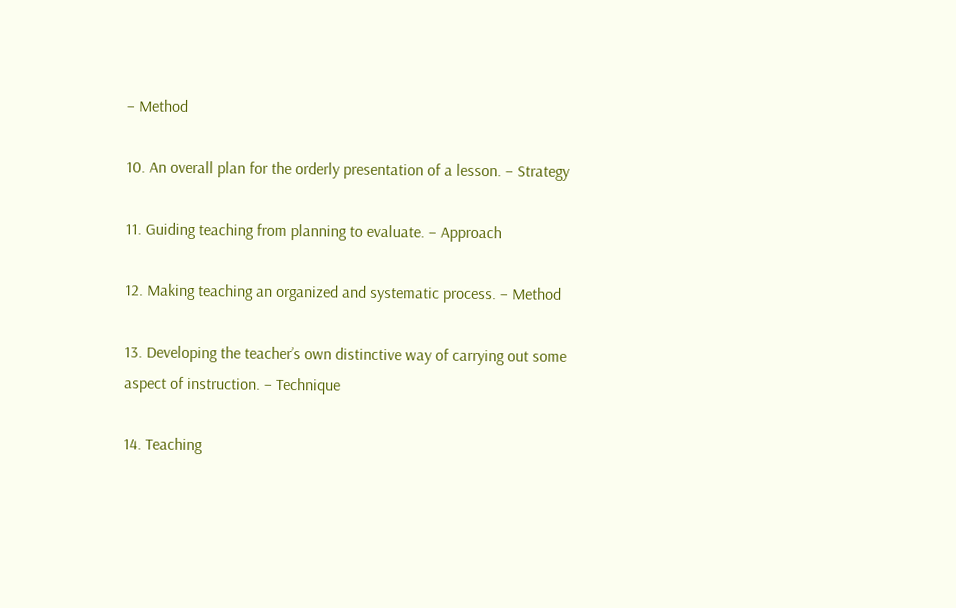– Method

10. An overall plan for the orderly presentation of a lesson. – Strategy

11. Guiding teaching from planning to evaluate. – Approach

12. Making teaching an organized and systematic process. – Method

13. Developing the teacher’s own distinctive way of carrying out some aspect of instruction. – Technique

14. Teaching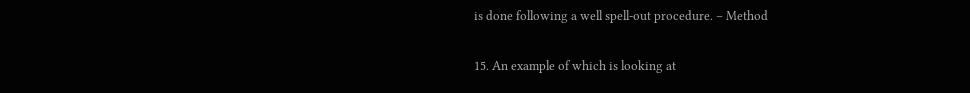is done following a well spell-out procedure. – Method

15. An example of which is looking at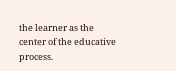the learner as the center of the educative process.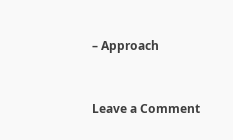– Approach


Leave a Comment